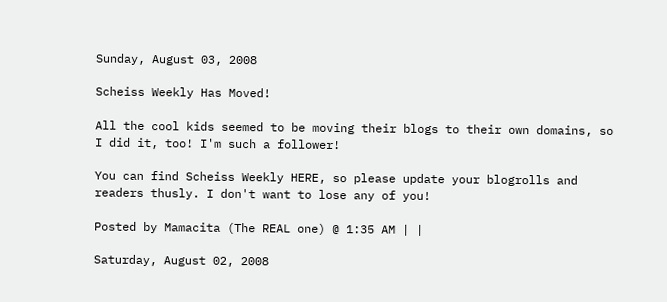Sunday, August 03, 2008

Scheiss Weekly Has Moved!

All the cool kids seemed to be moving their blogs to their own domains, so I did it, too! I'm such a follower!

You can find Scheiss Weekly HERE, so please update your blogrolls and readers thusly. I don't want to lose any of you!

Posted by Mamacita (The REAL one) @ 1:35 AM | |

Saturday, August 02, 2008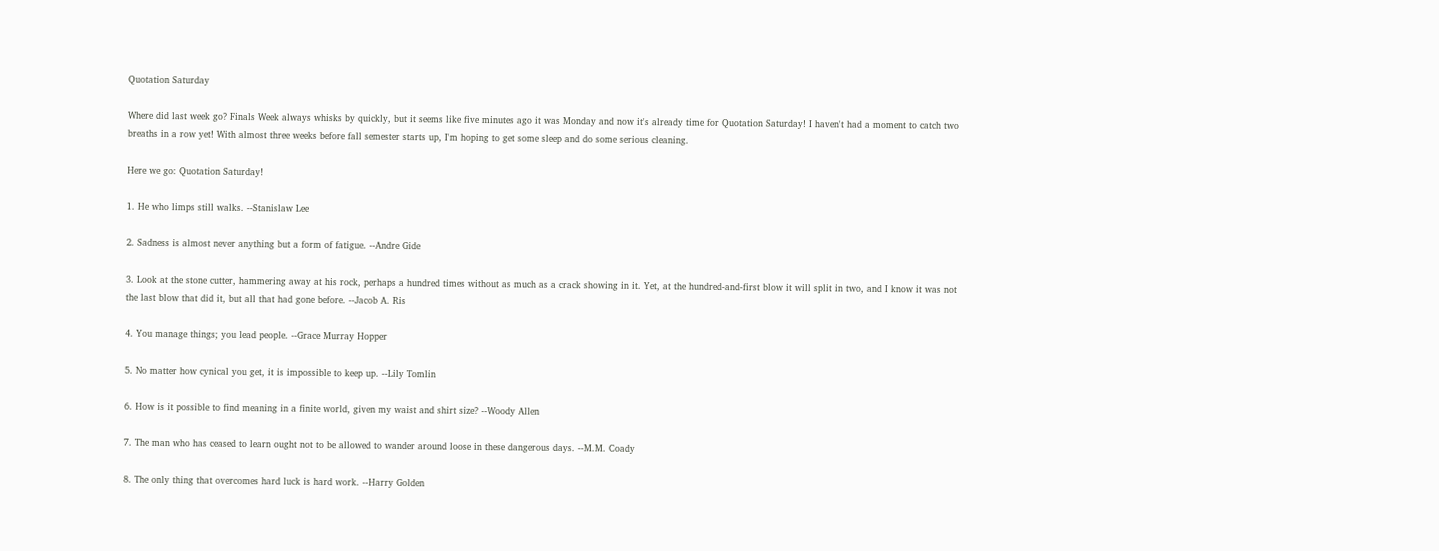Quotation Saturday

Where did last week go? Finals Week always whisks by quickly, but it seems like five minutes ago it was Monday and now it's already time for Quotation Saturday! I haven't had a moment to catch two breaths in a row yet! With almost three weeks before fall semester starts up, I'm hoping to get some sleep and do some serious cleaning.

Here we go: Quotation Saturday!

1. He who limps still walks. --Stanislaw Lee

2. Sadness is almost never anything but a form of fatigue. --Andre Gide

3. Look at the stone cutter, hammering away at his rock, perhaps a hundred times without as much as a crack showing in it. Yet, at the hundred-and-first blow it will split in two, and I know it was not the last blow that did it, but all that had gone before. --Jacob A. Ris

4. You manage things; you lead people. --Grace Murray Hopper

5. No matter how cynical you get, it is impossible to keep up. --Lily Tomlin

6. How is it possible to find meaning in a finite world, given my waist and shirt size? --Woody Allen

7. The man who has ceased to learn ought not to be allowed to wander around loose in these dangerous days. --M.M. Coady

8. The only thing that overcomes hard luck is hard work. --Harry Golden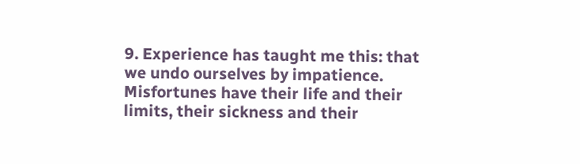9. Experience has taught me this: that we undo ourselves by impatience. Misfortunes have their life and their limits, their sickness and their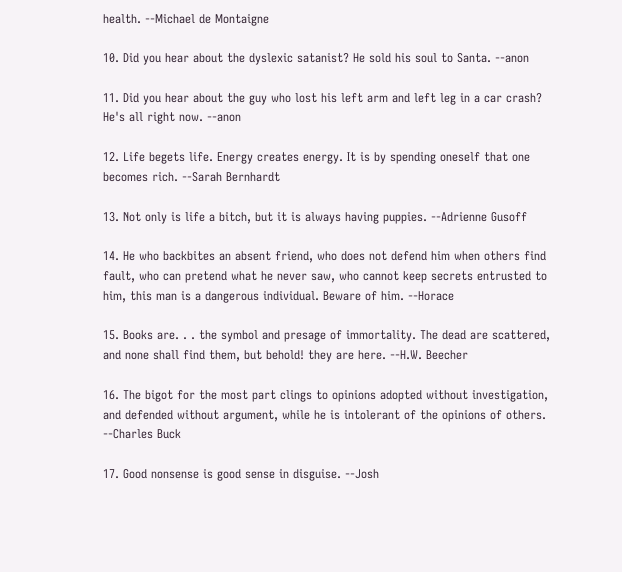health. --Michael de Montaigne

10. Did you hear about the dyslexic satanist? He sold his soul to Santa. --anon

11. Did you hear about the guy who lost his left arm and left leg in a car crash? He's all right now. --anon

12. Life begets life. Energy creates energy. It is by spending oneself that one becomes rich. --Sarah Bernhardt

13. Not only is life a bitch, but it is always having puppies. --Adrienne Gusoff

14. He who backbites an absent friend, who does not defend him when others find fault, who can pretend what he never saw, who cannot keep secrets entrusted to him, this man is a dangerous individual. Beware of him. --Horace

15. Books are. . . the symbol and presage of immortality. The dead are scattered, and none shall find them, but behold! they are here. --H.W. Beecher

16. The bigot for the most part clings to opinions adopted without investigation, and defended without argument, while he is intolerant of the opinions of others. --Charles Buck

17. Good nonsense is good sense in disguise. --Josh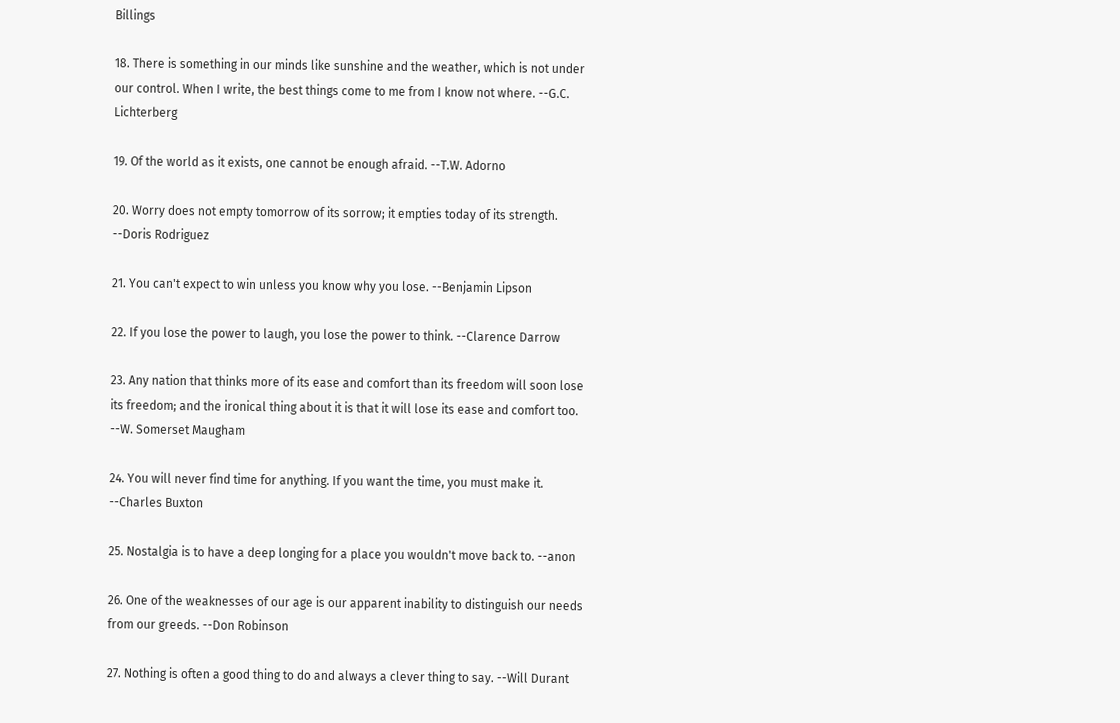Billings

18. There is something in our minds like sunshine and the weather, which is not under our control. When I write, the best things come to me from I know not where. --G.C. Lichterberg

19. Of the world as it exists, one cannot be enough afraid. --T.W. Adorno

20. Worry does not empty tomorrow of its sorrow; it empties today of its strength. --Doris Rodriguez

21. You can't expect to win unless you know why you lose. --Benjamin Lipson

22. If you lose the power to laugh, you lose the power to think. --Clarence Darrow

23. Any nation that thinks more of its ease and comfort than its freedom will soon lose its freedom; and the ironical thing about it is that it will lose its ease and comfort too. --W. Somerset Maugham

24. You will never find time for anything. If you want the time, you must make it. --Charles Buxton

25. Nostalgia is to have a deep longing for a place you wouldn't move back to. --anon

26. One of the weaknesses of our age is our apparent inability to distinguish our needs from our greeds. --Don Robinson

27. Nothing is often a good thing to do and always a clever thing to say. --Will Durant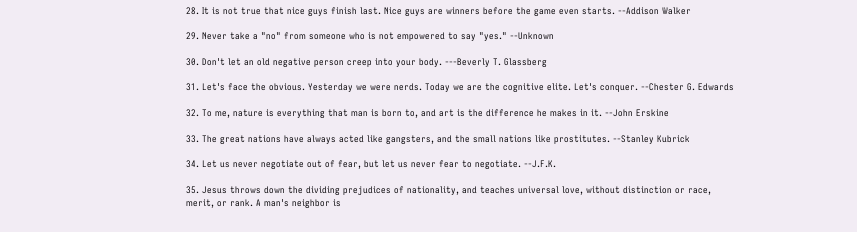28. It is not true that nice guys finish last. Nice guys are winners before the game even starts. --Addison Walker

29. Never take a "no" from someone who is not empowered to say "yes." --Unknown

30. Don't let an old negative person creep into your body. ---Beverly T. Glassberg

31. Let's face the obvious. Yesterday we were nerds. Today we are the cognitive elite. Let's conquer. --Chester G. Edwards

32. To me, nature is everything that man is born to, and art is the difference he makes in it. --John Erskine

33. The great nations have always acted like gangsters, and the small nations like prostitutes. --Stanley Kubrick

34. Let us never negotiate out of fear, but let us never fear to negotiate. --J.F.K.

35. Jesus throws down the dividing prejudices of nationality, and teaches universal love, without distinction or race, merit, or rank. A man's neighbor is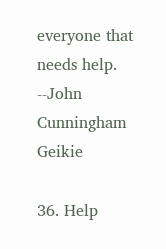everyone that needs help. --John Cunningham Geikie

36. Help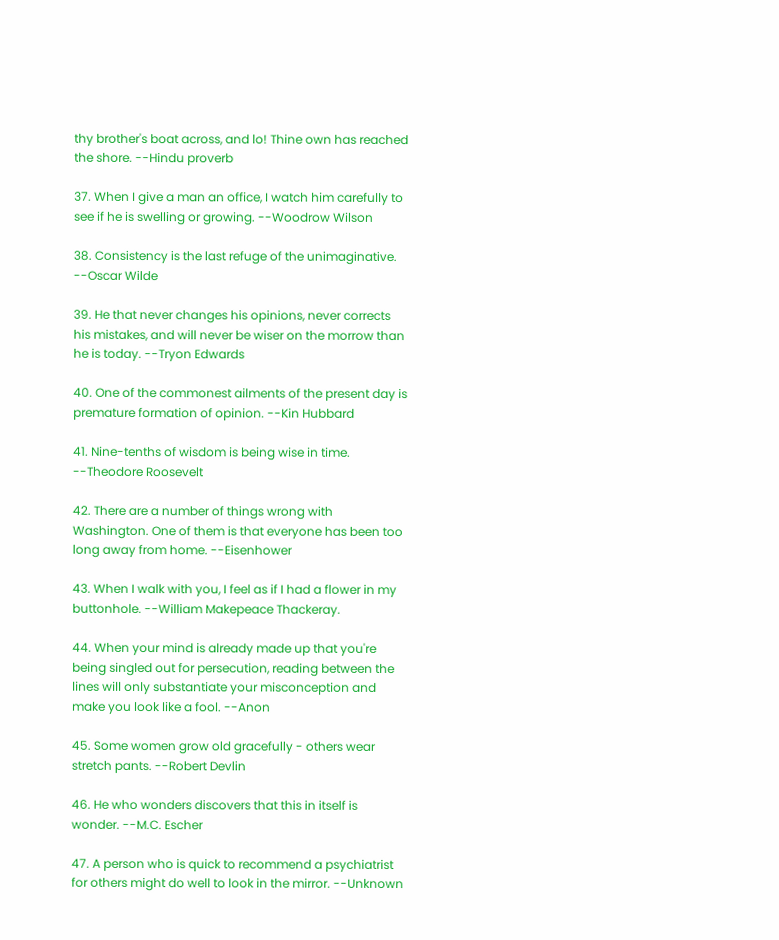thy brother's boat across, and lo! Thine own has reached the shore. --Hindu proverb

37. When I give a man an office, I watch him carefully to see if he is swelling or growing. --Woodrow Wilson

38. Consistency is the last refuge of the unimaginative. --Oscar Wilde

39. He that never changes his opinions, never corrects his mistakes, and will never be wiser on the morrow than he is today. --Tryon Edwards

40. One of the commonest ailments of the present day is premature formation of opinion. --Kin Hubbard

41. Nine-tenths of wisdom is being wise in time. --Theodore Roosevelt

42. There are a number of things wrong with Washington. One of them is that everyone has been too long away from home. --Eisenhower

43. When I walk with you, I feel as if I had a flower in my buttonhole. --William Makepeace Thackeray.

44. When your mind is already made up that you're being singled out for persecution, reading between the lines will only substantiate your misconception and make you look like a fool. --Anon

45. Some women grow old gracefully - others wear stretch pants. --Robert Devlin

46. He who wonders discovers that this in itself is wonder. --M.C. Escher

47. A person who is quick to recommend a psychiatrist for others might do well to look in the mirror. --Unknown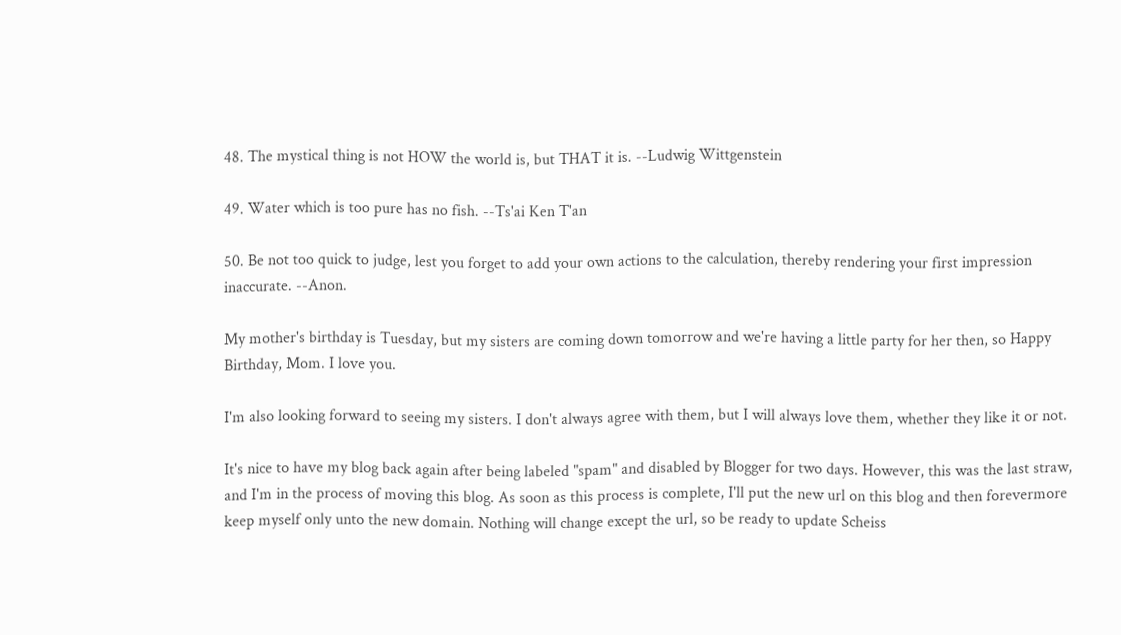48. The mystical thing is not HOW the world is, but THAT it is. --Ludwig Wittgenstein

49. Water which is too pure has no fish. --Ts'ai Ken T'an

50. Be not too quick to judge, lest you forget to add your own actions to the calculation, thereby rendering your first impression inaccurate. --Anon.

My mother's birthday is Tuesday, but my sisters are coming down tomorrow and we're having a little party for her then, so Happy Birthday, Mom. I love you.

I'm also looking forward to seeing my sisters. I don't always agree with them, but I will always love them, whether they like it or not.

It's nice to have my blog back again after being labeled "spam" and disabled by Blogger for two days. However, this was the last straw, and I'm in the process of moving this blog. As soon as this process is complete, I'll put the new url on this blog and then forevermore keep myself only unto the new domain. Nothing will change except the url, so be ready to update Scheiss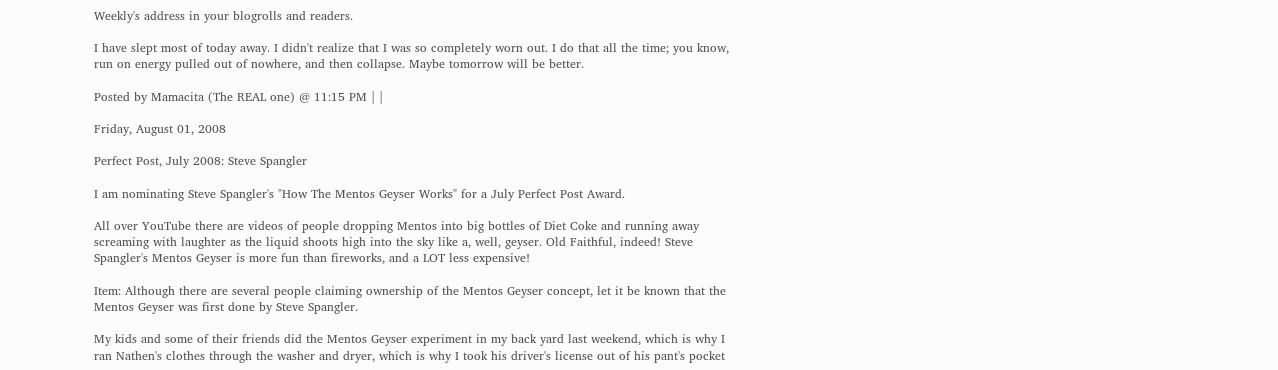Weekly's address in your blogrolls and readers.

I have slept most of today away. I didn't realize that I was so completely worn out. I do that all the time; you know, run on energy pulled out of nowhere, and then collapse. Maybe tomorrow will be better.

Posted by Mamacita (The REAL one) @ 11:15 PM | |

Friday, August 01, 2008

Perfect Post, July 2008: Steve Spangler

I am nominating Steve Spangler's "How The Mentos Geyser Works" for a July Perfect Post Award.

All over YouTube there are videos of people dropping Mentos into big bottles of Diet Coke and running away screaming with laughter as the liquid shoots high into the sky like a, well, geyser. Old Faithful, indeed! Steve Spangler's Mentos Geyser is more fun than fireworks, and a LOT less expensive!

Item: Although there are several people claiming ownership of the Mentos Geyser concept, let it be known that the Mentos Geyser was first done by Steve Spangler.

My kids and some of their friends did the Mentos Geyser experiment in my back yard last weekend, which is why I ran Nathen's clothes through the washer and dryer, which is why I took his driver's license out of his pant's pocket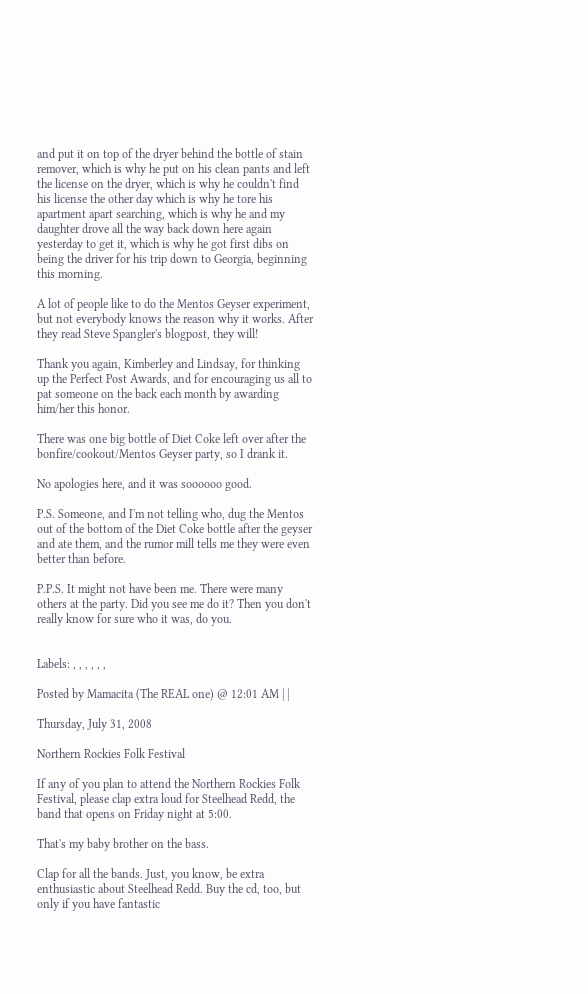and put it on top of the dryer behind the bottle of stain remover, which is why he put on his clean pants and left the license on the dryer, which is why he couldn't find his license the other day which is why he tore his apartment apart searching, which is why he and my daughter drove all the way back down here again yesterday to get it, which is why he got first dibs on being the driver for his trip down to Georgia, beginning this morning.

A lot of people like to do the Mentos Geyser experiment, but not everybody knows the reason why it works. After they read Steve Spangler's blogpost, they will!

Thank you again, Kimberley and Lindsay, for thinking up the Perfect Post Awards, and for encouraging us all to pat someone on the back each month by awarding him/her this honor.

There was one big bottle of Diet Coke left over after the bonfire/cookout/Mentos Geyser party, so I drank it.

No apologies here, and it was soooooo good.

P.S. Someone, and I'm not telling who, dug the Mentos out of the bottom of the Diet Coke bottle after the geyser and ate them, and the rumor mill tells me they were even better than before.

P.P.S. It might not have been me. There were many others at the party. Did you see me do it? Then you don't really know for sure who it was, do you.


Labels: , , , , , ,

Posted by Mamacita (The REAL one) @ 12:01 AM | |

Thursday, July 31, 2008

Northern Rockies Folk Festival

If any of you plan to attend the Northern Rockies Folk Festival, please clap extra loud for Steelhead Redd, the band that opens on Friday night at 5:00.

That's my baby brother on the bass.

Clap for all the bands. Just, you know, be extra enthusiastic about Steelhead Redd. Buy the cd, too, but only if you have fantastic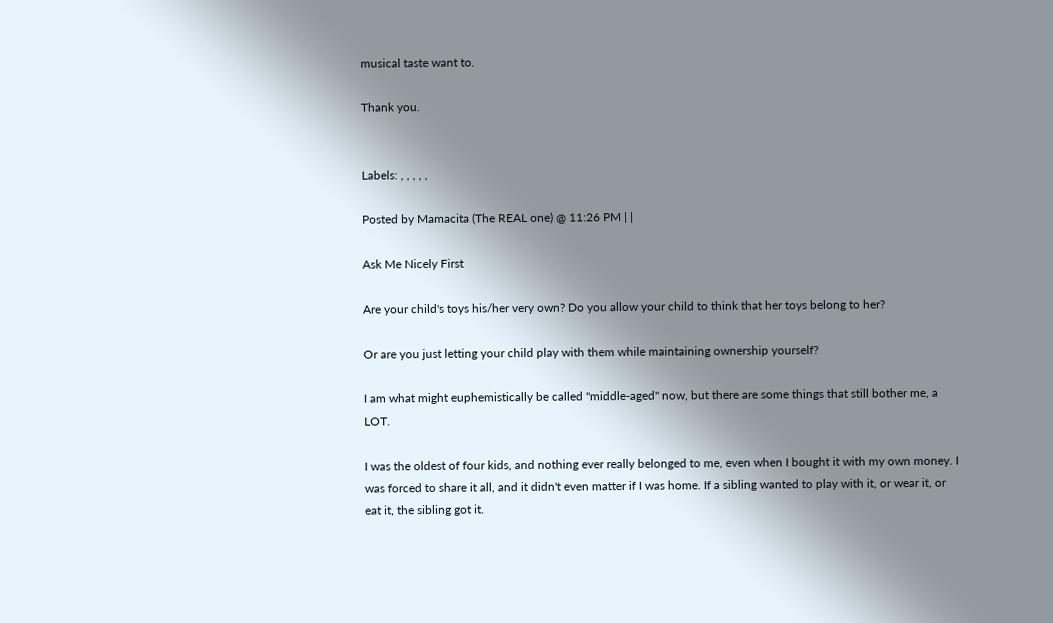musical taste want to.

Thank you.


Labels: , , , , ,

Posted by Mamacita (The REAL one) @ 11:26 PM | |

Ask Me Nicely First

Are your child's toys his/her very own? Do you allow your child to think that her toys belong to her?

Or are you just letting your child play with them while maintaining ownership yourself?

I am what might euphemistically be called "middle-aged" now, but there are some things that still bother me, a LOT.

I was the oldest of four kids, and nothing ever really belonged to me, even when I bought it with my own money. I was forced to share it all, and it didn't even matter if I was home. If a sibling wanted to play with it, or wear it, or eat it, the sibling got it.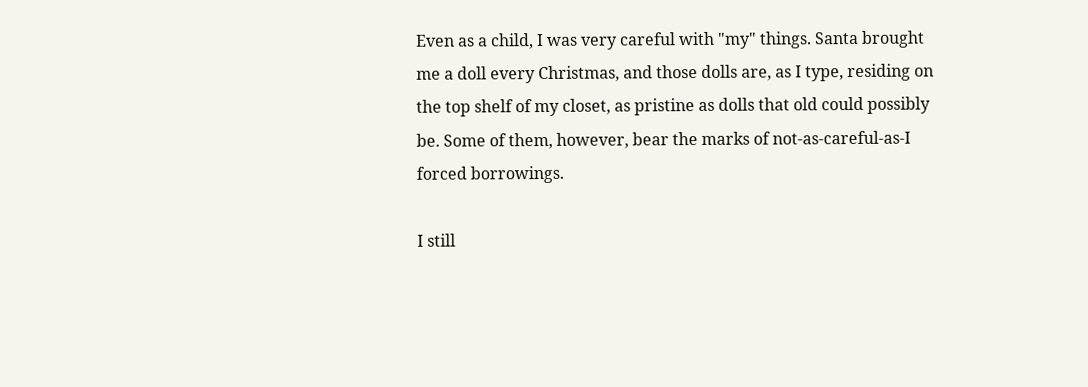Even as a child, I was very careful with "my" things. Santa brought me a doll every Christmas, and those dolls are, as I type, residing on the top shelf of my closet, as pristine as dolls that old could possibly be. Some of them, however, bear the marks of not-as-careful-as-I forced borrowings.

I still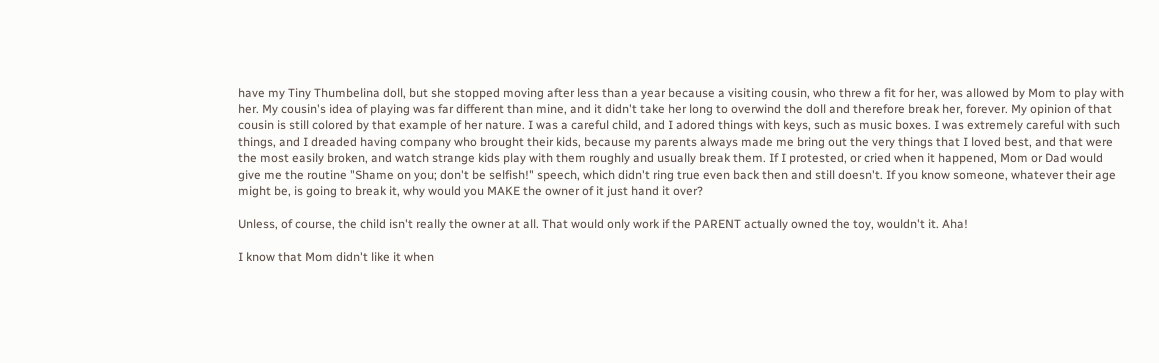have my Tiny Thumbelina doll, but she stopped moving after less than a year because a visiting cousin, who threw a fit for her, was allowed by Mom to play with her. My cousin's idea of playing was far different than mine, and it didn't take her long to overwind the doll and therefore break her, forever. My opinion of that cousin is still colored by that example of her nature. I was a careful child, and I adored things with keys, such as music boxes. I was extremely careful with such things, and I dreaded having company who brought their kids, because my parents always made me bring out the very things that I loved best, and that were the most easily broken, and watch strange kids play with them roughly and usually break them. If I protested, or cried when it happened, Mom or Dad would give me the routine "Shame on you; don't be selfish!" speech, which didn't ring true even back then and still doesn't. If you know someone, whatever their age might be, is going to break it, why would you MAKE the owner of it just hand it over?

Unless, of course, the child isn't really the owner at all. That would only work if the PARENT actually owned the toy, wouldn't it. Aha!

I know that Mom didn't like it when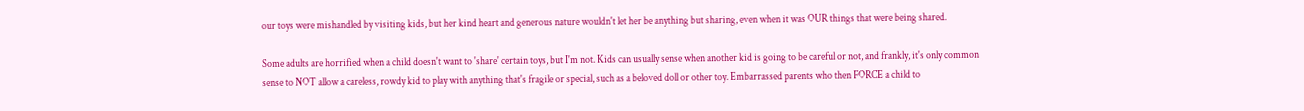our toys were mishandled by visiting kids, but her kind heart and generous nature wouldn't let her be anything but sharing, even when it was OUR things that were being shared.

Some adults are horrified when a child doesn't want to 'share' certain toys, but I'm not. Kids can usually sense when another kid is going to be careful or not, and frankly, it's only common sense to NOT allow a careless, rowdy kid to play with anything that's fragile or special, such as a beloved doll or other toy. Embarrassed parents who then FORCE a child to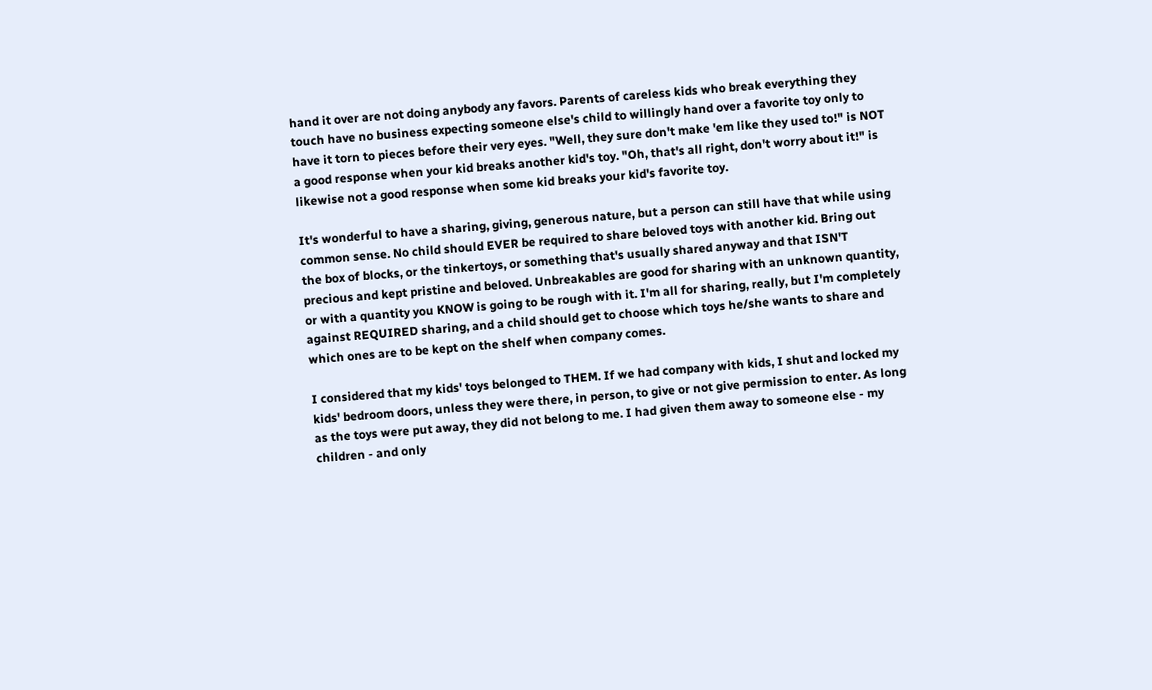hand it over are not doing anybody any favors. Parents of careless kids who break everything they touch have no business expecting someone else's child to willingly hand over a favorite toy only to have it torn to pieces before their very eyes. "Well, they sure don't make 'em like they used to!" is NOT a good response when your kid breaks another kid's toy. "Oh, that's all right, don't worry about it!" is likewise not a good response when some kid breaks your kid's favorite toy.

It's wonderful to have a sharing, giving, generous nature, but a person can still have that while using common sense. No child should EVER be required to share beloved toys with another kid. Bring out the box of blocks, or the tinkertoys, or something that's usually shared anyway and that ISN'T precious and kept pristine and beloved. Unbreakables are good for sharing with an unknown quantity, or with a quantity you KNOW is going to be rough with it. I'm all for sharing, really, but I'm completely against REQUIRED sharing, and a child should get to choose which toys he/she wants to share and which ones are to be kept on the shelf when company comes.

I considered that my kids' toys belonged to THEM. If we had company with kids, I shut and locked my kids' bedroom doors, unless they were there, in person, to give or not give permission to enter. As long as the toys were put away, they did not belong to me. I had given them away to someone else - my children - and only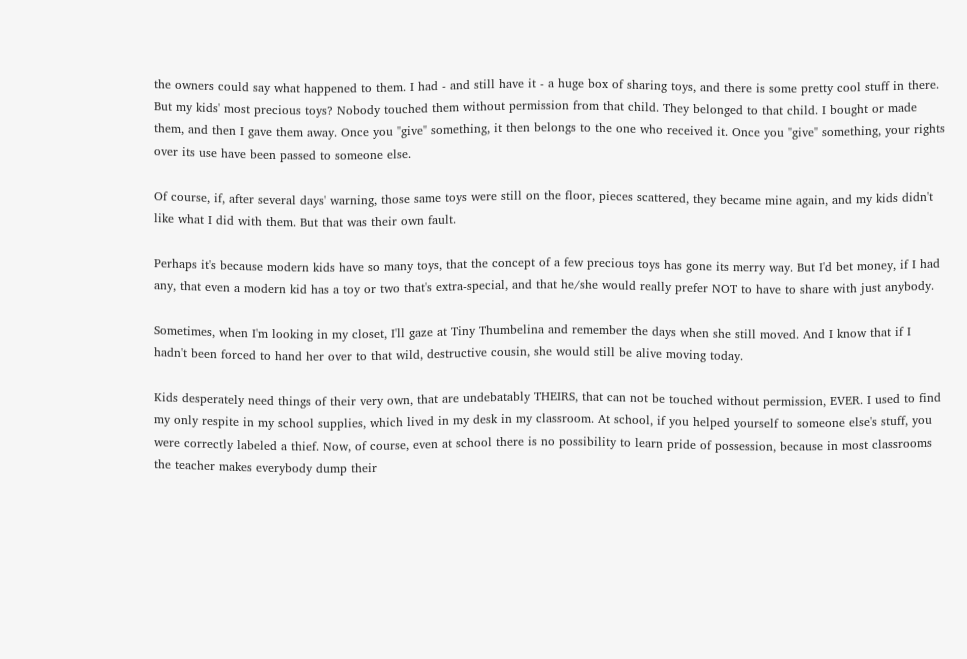the owners could say what happened to them. I had - and still have it - a huge box of sharing toys, and there is some pretty cool stuff in there. But my kids' most precious toys? Nobody touched them without permission from that child. They belonged to that child. I bought or made them, and then I gave them away. Once you "give" something, it then belongs to the one who received it. Once you "give" something, your rights over its use have been passed to someone else.

Of course, if, after several days' warning, those same toys were still on the floor, pieces scattered, they became mine again, and my kids didn't like what I did with them. But that was their own fault.

Perhaps it's because modern kids have so many toys, that the concept of a few precious toys has gone its merry way. But I'd bet money, if I had any, that even a modern kid has a toy or two that's extra-special, and that he/she would really prefer NOT to have to share with just anybody.

Sometimes, when I'm looking in my closet, I'll gaze at Tiny Thumbelina and remember the days when she still moved. And I know that if I hadn't been forced to hand her over to that wild, destructive cousin, she would still be alive moving today.

Kids desperately need things of their very own, that are undebatably THEIRS, that can not be touched without permission, EVER. I used to find my only respite in my school supplies, which lived in my desk in my classroom. At school, if you helped yourself to someone else's stuff, you were correctly labeled a thief. Now, of course, even at school there is no possibility to learn pride of possession, because in most classrooms the teacher makes everybody dump their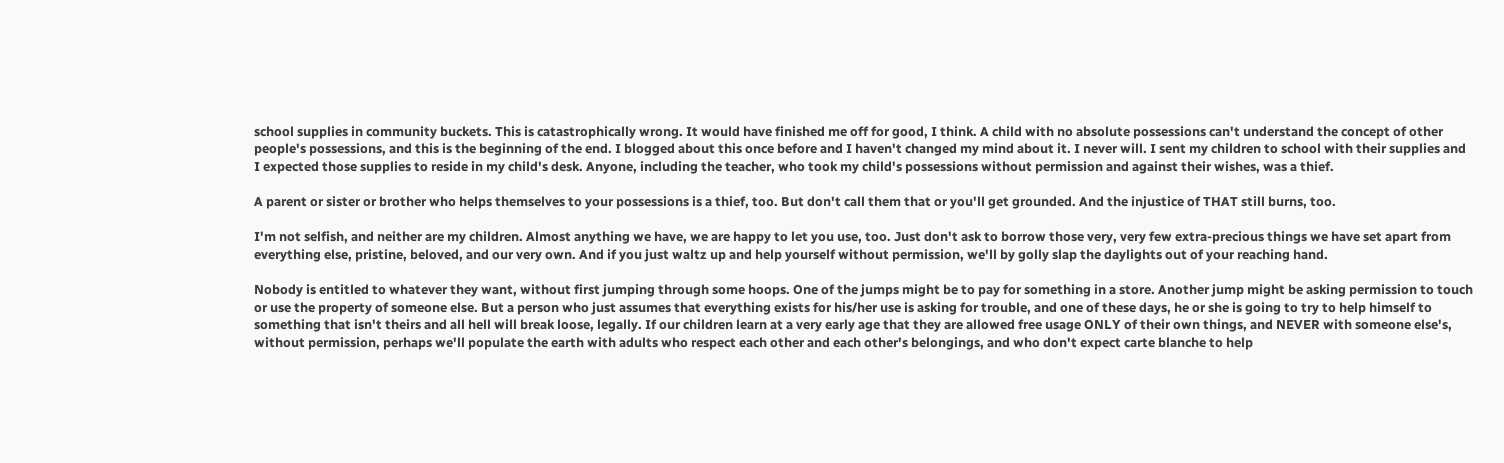school supplies in community buckets. This is catastrophically wrong. It would have finished me off for good, I think. A child with no absolute possessions can't understand the concept of other people's possessions, and this is the beginning of the end. I blogged about this once before and I haven't changed my mind about it. I never will. I sent my children to school with their supplies and I expected those supplies to reside in my child's desk. Anyone, including the teacher, who took my child's possessions without permission and against their wishes, was a thief.

A parent or sister or brother who helps themselves to your possessions is a thief, too. But don't call them that or you'll get grounded. And the injustice of THAT still burns, too.

I'm not selfish, and neither are my children. Almost anything we have, we are happy to let you use, too. Just don't ask to borrow those very, very few extra-precious things we have set apart from everything else, pristine, beloved, and our very own. And if you just waltz up and help yourself without permission, we'll by golly slap the daylights out of your reaching hand.

Nobody is entitled to whatever they want, without first jumping through some hoops. One of the jumps might be to pay for something in a store. Another jump might be asking permission to touch or use the property of someone else. But a person who just assumes that everything exists for his/her use is asking for trouble, and one of these days, he or she is going to try to help himself to something that isn't theirs and all hell will break loose, legally. If our children learn at a very early age that they are allowed free usage ONLY of their own things, and NEVER with someone else's, without permission, perhaps we'll populate the earth with adults who respect each other and each other's belongings, and who don't expect carte blanche to help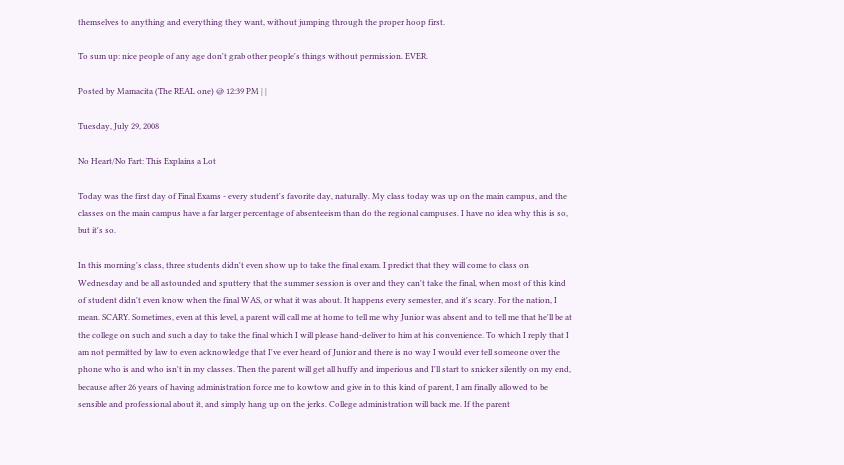themselves to anything and everything they want, without jumping through the proper hoop first.

To sum up: nice people of any age don't grab other people's things without permission. EVER.

Posted by Mamacita (The REAL one) @ 12:39 PM | |

Tuesday, July 29, 2008

No Heart/No Fart: This Explains a Lot

Today was the first day of Final Exams - every student's favorite day, naturally. My class today was up on the main campus, and the classes on the main campus have a far larger percentage of absenteeism than do the regional campuses. I have no idea why this is so, but it's so.

In this morning's class, three students didn't even show up to take the final exam. I predict that they will come to class on Wednesday and be all astounded and sputtery that the summer session is over and they can't take the final, when most of this kind of student didn't even know when the final WAS, or what it was about. It happens every semester, and it's scary. For the nation, I mean. SCARY. Sometimes, even at this level, a parent will call me at home to tell me why Junior was absent and to tell me that he'll be at the college on such and such a day to take the final which I will please hand-deliver to him at his convenience. To which I reply that I am not permitted by law to even acknowledge that I've ever heard of Junior and there is no way I would ever tell someone over the phone who is and who isn't in my classes. Then the parent will get all huffy and imperious and I'll start to snicker silently on my end, because after 26 years of having administration force me to kowtow and give in to this kind of parent, I am finally allowed to be sensible and professional about it, and simply hang up on the jerks. College administration will back me. If the parent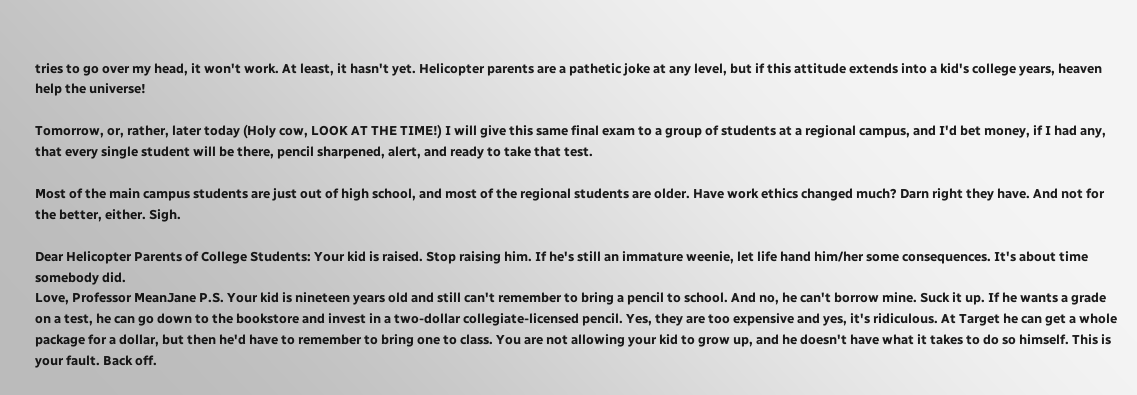tries to go over my head, it won't work. At least, it hasn't yet. Helicopter parents are a pathetic joke at any level, but if this attitude extends into a kid's college years, heaven help the universe!

Tomorrow, or, rather, later today (Holy cow, LOOK AT THE TIME!) I will give this same final exam to a group of students at a regional campus, and I'd bet money, if I had any, that every single student will be there, pencil sharpened, alert, and ready to take that test.

Most of the main campus students are just out of high school, and most of the regional students are older. Have work ethics changed much? Darn right they have. And not for the better, either. Sigh.

Dear Helicopter Parents of College Students: Your kid is raised. Stop raising him. If he's still an immature weenie, let life hand him/her some consequences. It's about time somebody did.
Love, Professor MeanJane P.S. Your kid is nineteen years old and still can't remember to bring a pencil to school. And no, he can't borrow mine. Suck it up. If he wants a grade on a test, he can go down to the bookstore and invest in a two-dollar collegiate-licensed pencil. Yes, they are too expensive and yes, it's ridiculous. At Target he can get a whole package for a dollar, but then he'd have to remember to bring one to class. You are not allowing your kid to grow up, and he doesn't have what it takes to do so himself. This is your fault. Back off.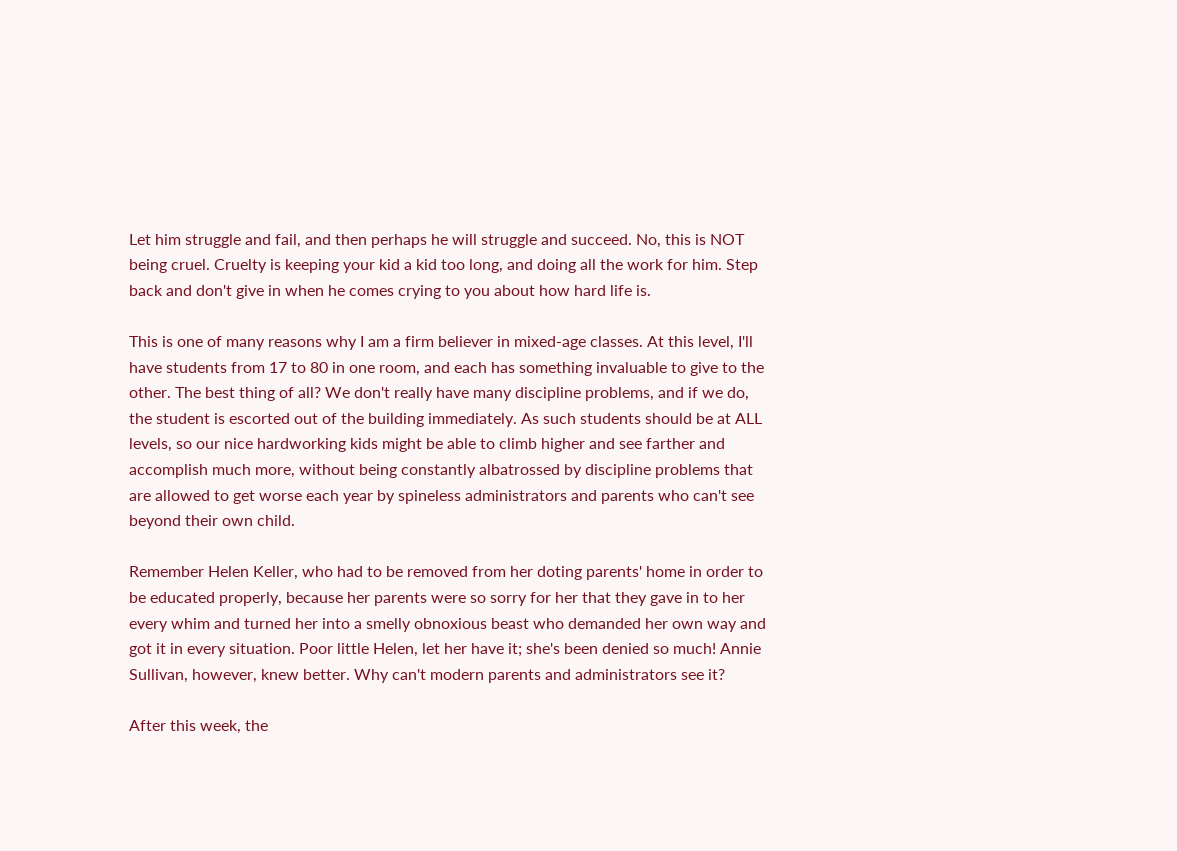Let him struggle and fail, and then perhaps he will struggle and succeed. No, this is NOT being cruel. Cruelty is keeping your kid a kid too long, and doing all the work for him. Step back and don't give in when he comes crying to you about how hard life is.

This is one of many reasons why I am a firm believer in mixed-age classes. At this level, I'll have students from 17 to 80 in one room, and each has something invaluable to give to the other. The best thing of all? We don't really have many discipline problems, and if we do, the student is escorted out of the building immediately. As such students should be at ALL levels, so our nice hardworking kids might be able to climb higher and see farther and accomplish much more, without being constantly albatrossed by discipline problems that are allowed to get worse each year by spineless administrators and parents who can't see beyond their own child.

Remember Helen Keller, who had to be removed from her doting parents' home in order to be educated properly, because her parents were so sorry for her that they gave in to her every whim and turned her into a smelly obnoxious beast who demanded her own way and got it in every situation. Poor little Helen, let her have it; she's been denied so much! Annie Sullivan, however, knew better. Why can't modern parents and administrators see it?

After this week, the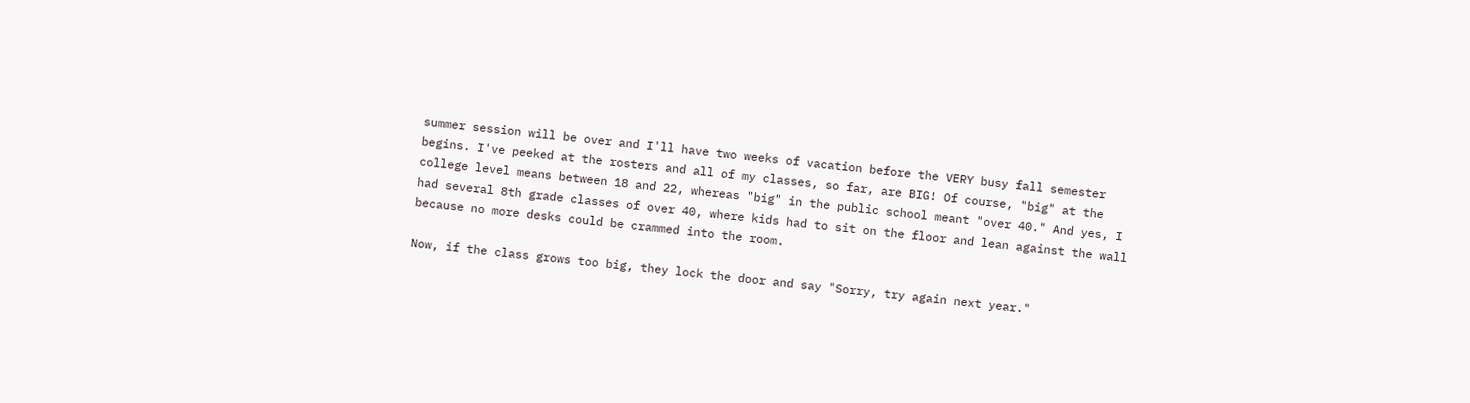summer session will be over and I'll have two weeks of vacation before the VERY busy fall semester begins. I've peeked at the rosters and all of my classes, so far, are BIG! Of course, "big" at the college level means between 18 and 22, whereas "big" in the public school meant "over 40." And yes, I had several 8th grade classes of over 40, where kids had to sit on the floor and lean against the wall because no more desks could be crammed into the room.

Now, if the class grows too big, they lock the door and say "Sorry, try again next year."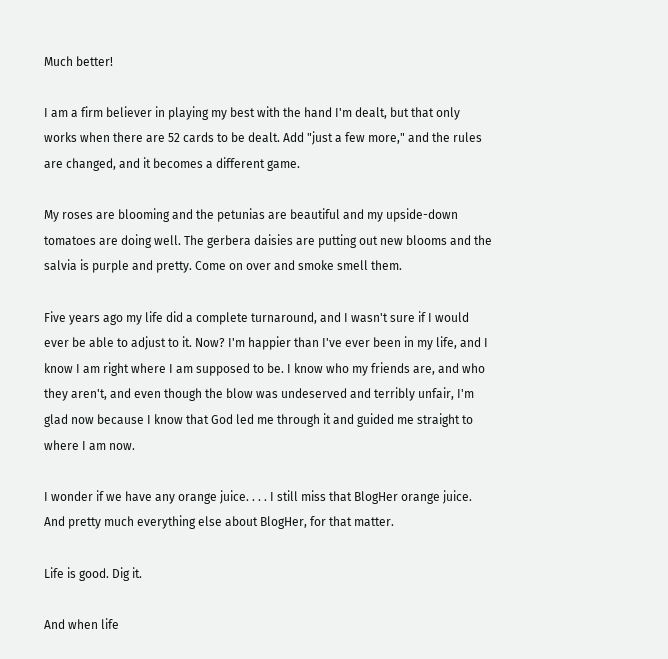Much better!

I am a firm believer in playing my best with the hand I'm dealt, but that only works when there are 52 cards to be dealt. Add "just a few more," and the rules are changed, and it becomes a different game.

My roses are blooming and the petunias are beautiful and my upside-down tomatoes are doing well. The gerbera daisies are putting out new blooms and the salvia is purple and pretty. Come on over and smoke smell them.

Five years ago my life did a complete turnaround, and I wasn't sure if I would ever be able to adjust to it. Now? I'm happier than I've ever been in my life, and I know I am right where I am supposed to be. I know who my friends are, and who they aren't, and even though the blow was undeserved and terribly unfair, I'm glad now because I know that God led me through it and guided me straight to where I am now.

I wonder if we have any orange juice. . . . I still miss that BlogHer orange juice. And pretty much everything else about BlogHer, for that matter.

Life is good. Dig it.

And when life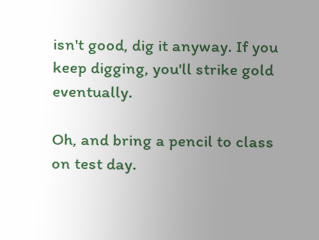isn't good, dig it anyway. If you keep digging, you'll strike gold eventually.

Oh, and bring a pencil to class on test day.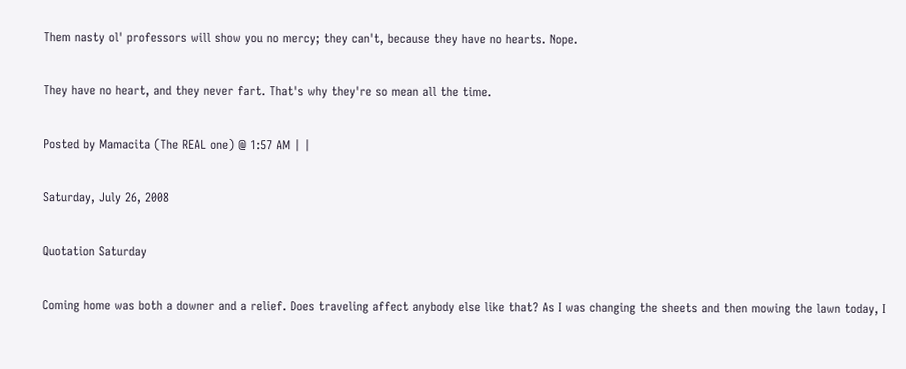Them nasty ol' professors will show you no mercy; they can't, because they have no hearts. Nope.

They have no heart, and they never fart. That's why they're so mean all the time.

Posted by Mamacita (The REAL one) @ 1:57 AM | |

Saturday, July 26, 2008

Quotation Saturday

Coming home was both a downer and a relief. Does traveling affect anybody else like that? As I was changing the sheets and then mowing the lawn today, I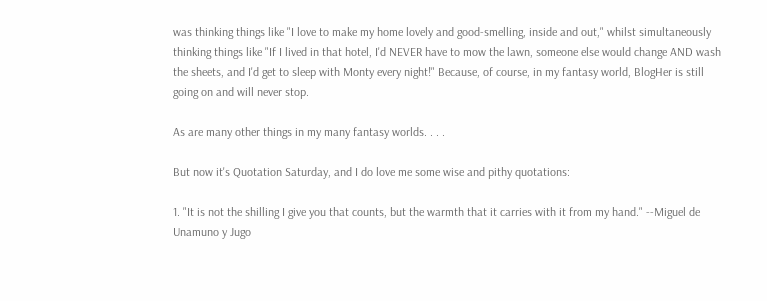was thinking things like "I love to make my home lovely and good-smelling, inside and out," whilst simultaneously thinking things like "If I lived in that hotel, I'd NEVER have to mow the lawn, someone else would change AND wash the sheets, and I'd get to sleep with Monty every night!" Because, of course, in my fantasy world, BlogHer is still going on and will never stop.

As are many other things in my many fantasy worlds. . . .

But now it's Quotation Saturday, and I do love me some wise and pithy quotations:

1. "It is not the shilling I give you that counts, but the warmth that it carries with it from my hand." --Miguel de Unamuno y Jugo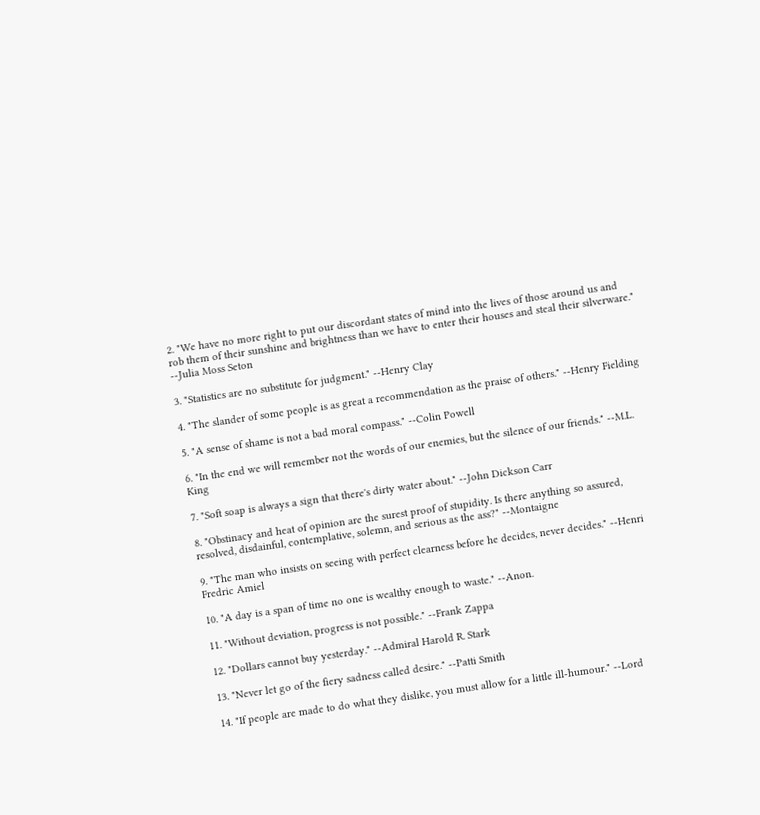2. "We have no more right to put our discordant states of mind into the lives of those around us and rob them of their sunshine and brightness than we have to enter their houses and steal their silverware." --Julia Moss Seton

3. "Statistics are no substitute for judgment." --Henry Clay

4. "The slander of some people is as great a recommendation as the praise of others." --Henry Fielding

5. "A sense of shame is not a bad moral compass." --Colin Powell

6. "In the end we will remember not the words of our enemies, but the silence of our friends." --M.L. King

7. "Soft soap is always a sign that there's dirty water about." --John Dickson Carr

8. "Obstinacy and heat of opinion are the surest proof of stupidity. Is there anything so assured, resolved, disdainful, contemplative, solemn, and serious as the ass?" --Montaigne

9. "The man who insists on seeing with perfect clearness before he decides, never decides." --Henri Fredric Amiel

10. "A day is a span of time no one is wealthy enough to waste." --Anon.

11. "Without deviation, progress is not possible." --Frank Zappa

12. "Dollars cannot buy yesterday." --Admiral Harold R. Stark

13. "Never let go of the fiery sadness called desire." --Patti Smith

14. "If people are made to do what they dislike, you must allow for a little ill-humour." --Lord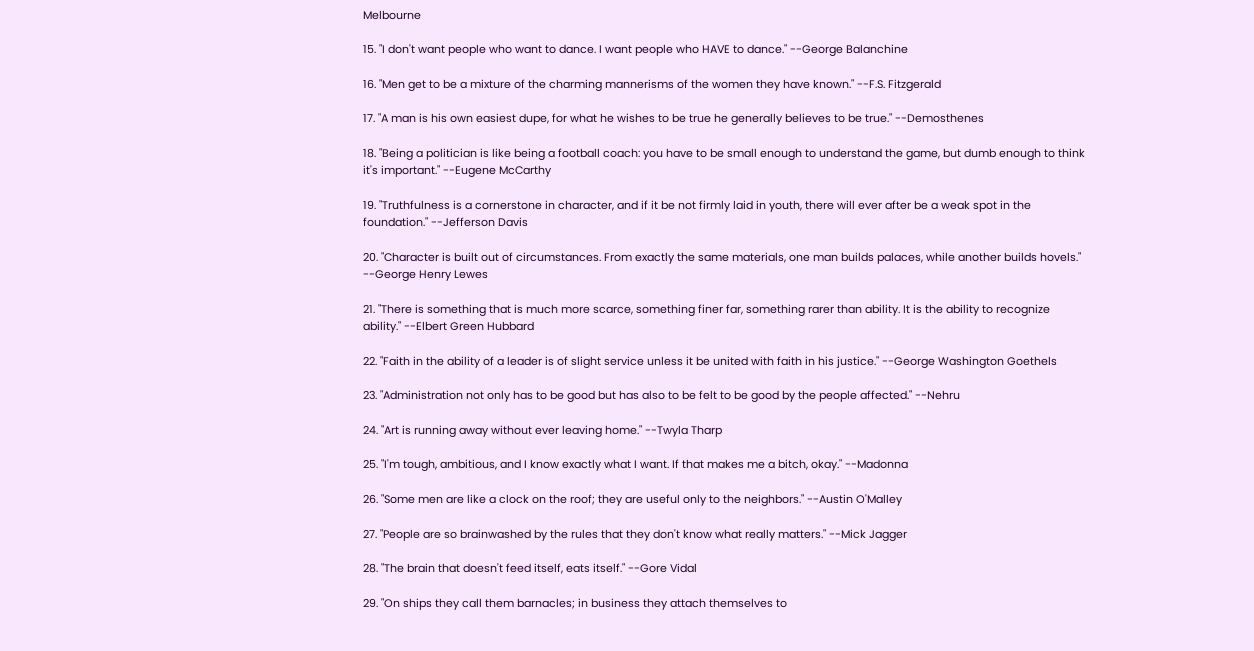Melbourne

15. "I don't want people who want to dance. I want people who HAVE to dance." --George Balanchine

16. "Men get to be a mixture of the charming mannerisms of the women they have known." --F.S. Fitzgerald

17. "A man is his own easiest dupe, for what he wishes to be true he generally believes to be true." --Demosthenes

18. "Being a politician is like being a football coach: you have to be small enough to understand the game, but dumb enough to think it's important." --Eugene McCarthy

19. "Truthfulness is a cornerstone in character, and if it be not firmly laid in youth, there will ever after be a weak spot in the foundation." --Jefferson Davis

20. "Character is built out of circumstances. From exactly the same materials, one man builds palaces, while another builds hovels." --George Henry Lewes

21. "There is something that is much more scarce, something finer far, something rarer than ability. It is the ability to recognize ability." --Elbert Green Hubbard

22. "Faith in the ability of a leader is of slight service unless it be united with faith in his justice." --George Washington Goethels

23. "Administration not only has to be good but has also to be felt to be good by the people affected." --Nehru

24. "Art is running away without ever leaving home." --Twyla Tharp

25. "I'm tough, ambitious, and I know exactly what I want. If that makes me a bitch, okay." --Madonna

26. "Some men are like a clock on the roof; they are useful only to the neighbors." --Austin O'Malley

27. "People are so brainwashed by the rules that they don't know what really matters." --Mick Jagger

28. "The brain that doesn't feed itself, eats itself." --Gore Vidal

29. "On ships they call them barnacles; in business they attach themselves to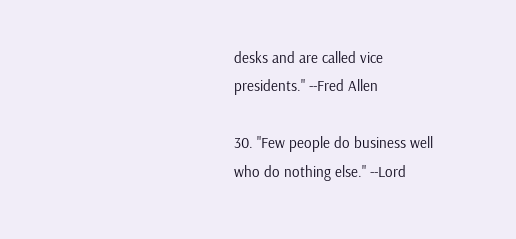desks and are called vice presidents." --Fred Allen

30. "Few people do business well who do nothing else." --Lord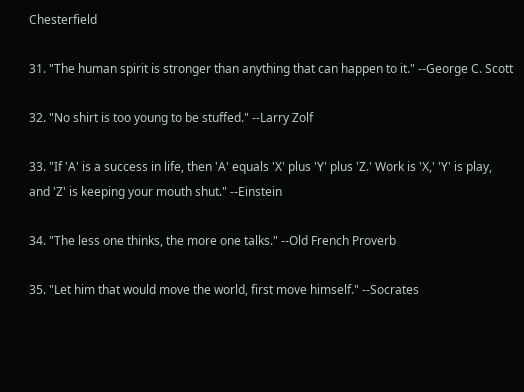Chesterfield

31. "The human spirit is stronger than anything that can happen to it." --George C. Scott

32. "No shirt is too young to be stuffed." --Larry Zolf

33. "If 'A' is a success in life, then 'A' equals 'X' plus 'Y' plus 'Z.' Work is 'X,' 'Y' is play, and 'Z' is keeping your mouth shut." --Einstein

34. "The less one thinks, the more one talks." --Old French Proverb

35. "Let him that would move the world, first move himself." --Socrates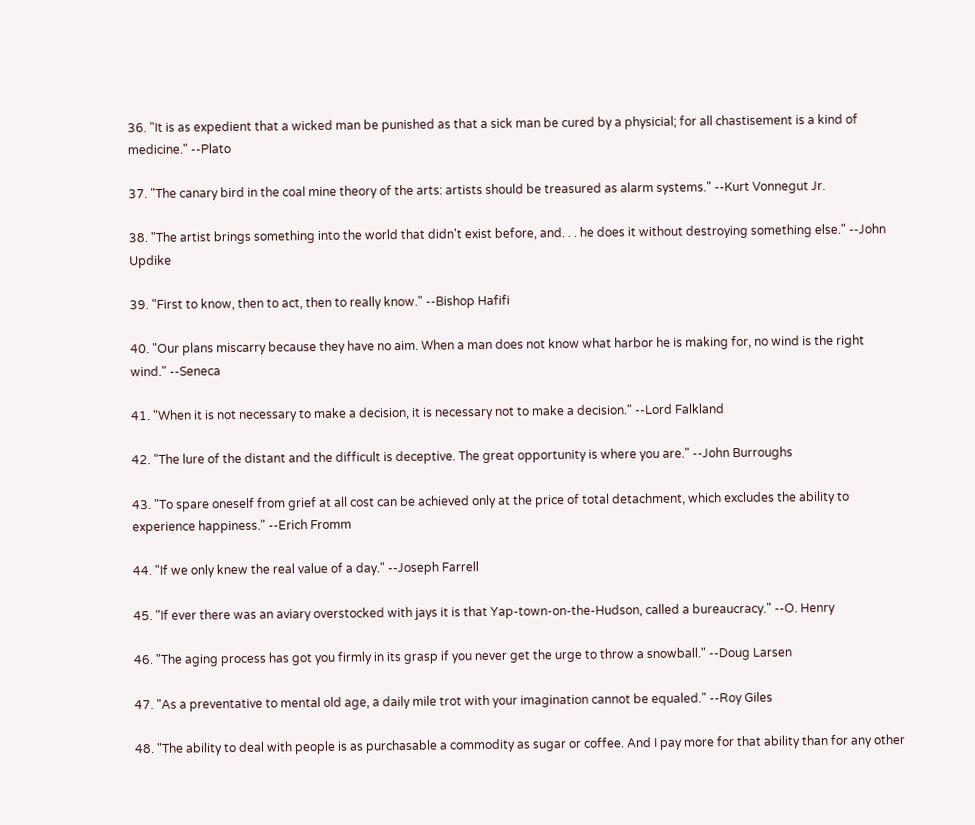36. "It is as expedient that a wicked man be punished as that a sick man be cured by a physicial; for all chastisement is a kind of medicine." --Plato

37. "The canary bird in the coal mine theory of the arts: artists should be treasured as alarm systems." --Kurt Vonnegut Jr.

38. "The artist brings something into the world that didn't exist before, and. . . he does it without destroying something else." --John Updike

39. "First to know, then to act, then to really know." --Bishop Hafifi

40. "Our plans miscarry because they have no aim. When a man does not know what harbor he is making for, no wind is the right wind." --Seneca

41. "When it is not necessary to make a decision, it is necessary not to make a decision." --Lord Falkland

42. "The lure of the distant and the difficult is deceptive. The great opportunity is where you are." --John Burroughs

43. "To spare oneself from grief at all cost can be achieved only at the price of total detachment, which excludes the ability to experience happiness." --Erich Fromm

44. "If we only knew the real value of a day." --Joseph Farrell

45. "If ever there was an aviary overstocked with jays it is that Yap-town-on-the-Hudson, called a bureaucracy." --O. Henry

46. "The aging process has got you firmly in its grasp if you never get the urge to throw a snowball." --Doug Larsen

47. "As a preventative to mental old age, a daily mile trot with your imagination cannot be equaled." --Roy Giles

48. "The ability to deal with people is as purchasable a commodity as sugar or coffee. And I pay more for that ability than for any other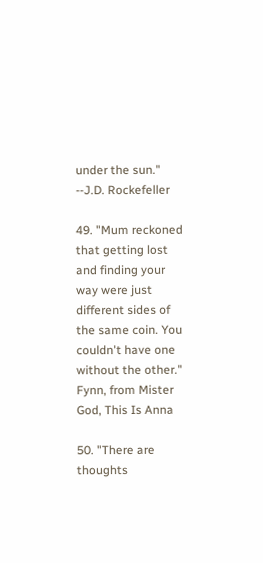under the sun." --J.D. Rockefeller

49. "Mum reckoned that getting lost and finding your way were just different sides of the same coin. You couldn't have one without the other." Fynn, from Mister God, This Is Anna

50. "There are thoughts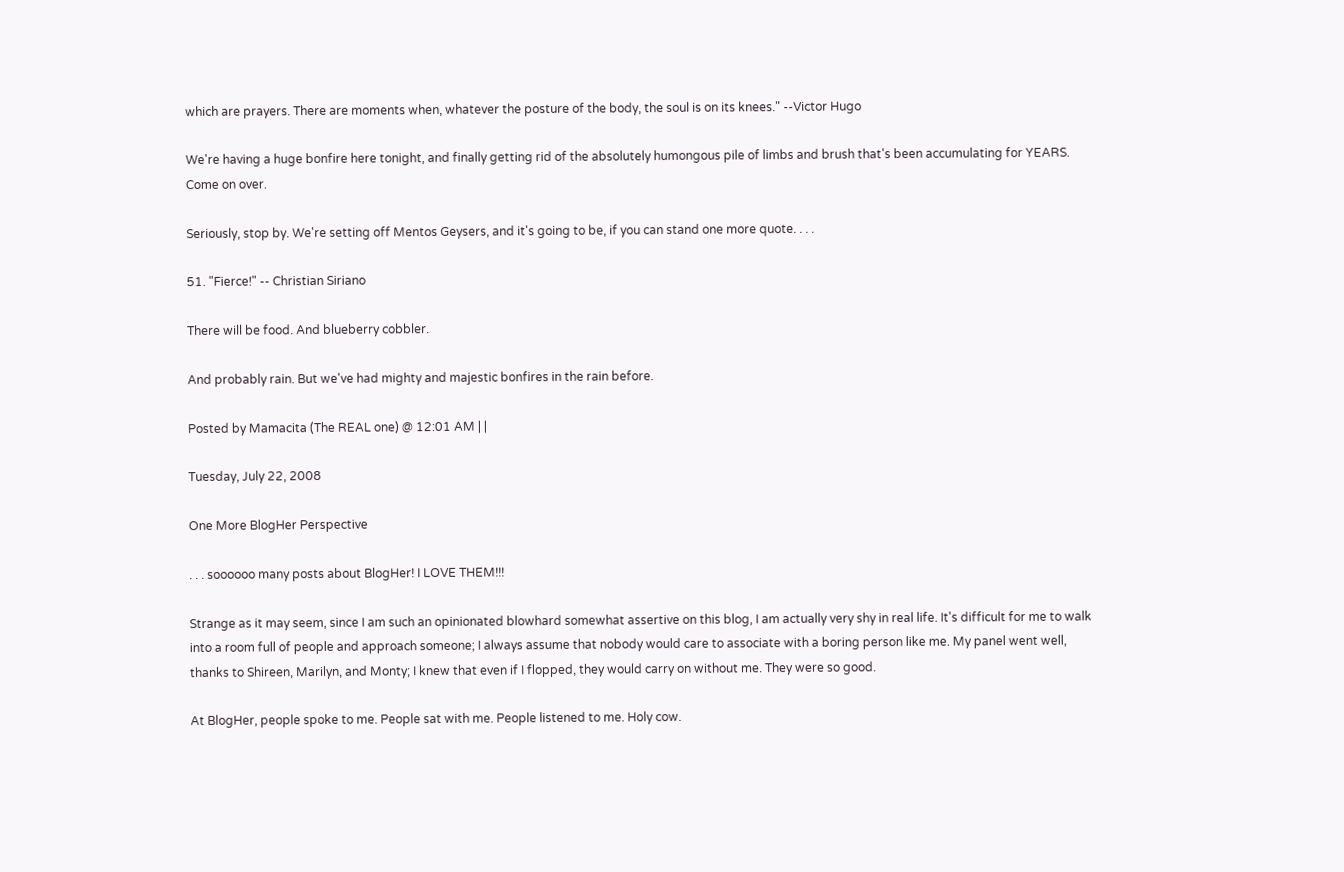which are prayers. There are moments when, whatever the posture of the body, the soul is on its knees." --Victor Hugo

We're having a huge bonfire here tonight, and finally getting rid of the absolutely humongous pile of limbs and brush that's been accumulating for YEARS. Come on over.

Seriously, stop by. We're setting off Mentos Geysers, and it's going to be, if you can stand one more quote. . . .

51. "Fierce!" -- Christian Siriano

There will be food. And blueberry cobbler.

And probably rain. But we've had mighty and majestic bonfires in the rain before.

Posted by Mamacita (The REAL one) @ 12:01 AM | |

Tuesday, July 22, 2008

One More BlogHer Perspective

. . . soooooo many posts about BlogHer! I LOVE THEM!!!

Strange as it may seem, since I am such an opinionated blowhard somewhat assertive on this blog, I am actually very shy in real life. It's difficult for me to walk into a room full of people and approach someone; I always assume that nobody would care to associate with a boring person like me. My panel went well, thanks to Shireen, Marilyn, and Monty; I knew that even if I flopped, they would carry on without me. They were so good.

At BlogHer, people spoke to me. People sat with me. People listened to me. Holy cow.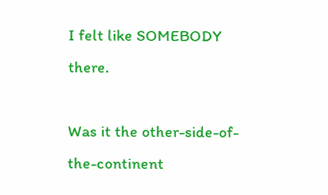I felt like SOMEBODY there.

Was it the other-side-of-the-continent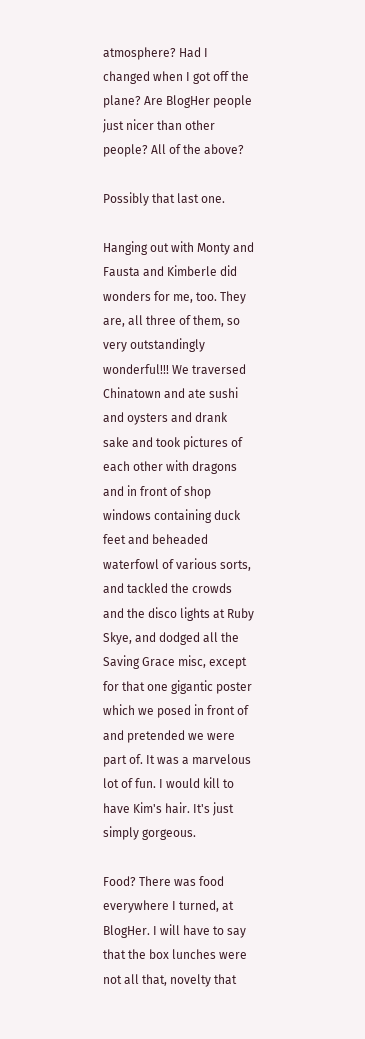atmosphere? Had I changed when I got off the plane? Are BlogHer people just nicer than other people? All of the above?

Possibly that last one.

Hanging out with Monty and Fausta and Kimberle did wonders for me, too. They are, all three of them, so very outstandingly wonderful!!! We traversed Chinatown and ate sushi and oysters and drank sake and took pictures of each other with dragons and in front of shop windows containing duck feet and beheaded waterfowl of various sorts, and tackled the crowds and the disco lights at Ruby Skye, and dodged all the Saving Grace misc, except for that one gigantic poster which we posed in front of and pretended we were part of. It was a marvelous lot of fun. I would kill to have Kim's hair. It's just simply gorgeous.

Food? There was food everywhere I turned, at BlogHer. I will have to say that the box lunches were not all that, novelty that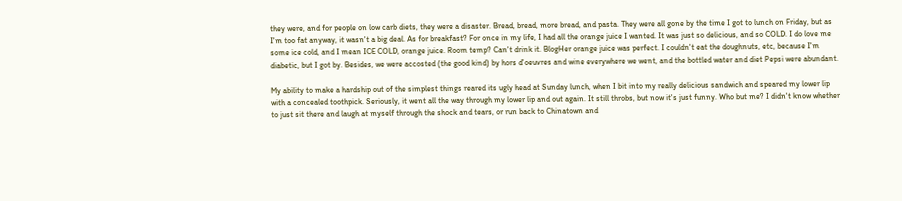they were, and for people on low carb diets, they were a disaster. Bread, bread, more bread, and pasta. They were all gone by the time I got to lunch on Friday, but as I'm too fat anyway, it wasn't a big deal. As for breakfast? For once in my life, I had all the orange juice I wanted. It was just so delicious, and so COLD. I do love me some ice cold, and I mean ICE COLD, orange juice. Room temp? Can't drink it. BlogHer orange juice was perfect. I couldn't eat the doughnuts, etc, because I'm diabetic, but I got by. Besides, we were accosted (the good kind) by hors d'oeuvres and wine everywhere we went, and the bottled water and diet Pepsi were abundant.

My ability to make a hardship out of the simplest things reared its ugly head at Sunday lunch, when I bit into my really delicious sandwich and speared my lower lip with a concealed toothpick. Seriously, it went all the way through my lower lip and out again. It still throbs, but now it's just funny. Who but me? I didn't know whether to just sit there and laugh at myself through the shock and tears, or run back to Chinatown and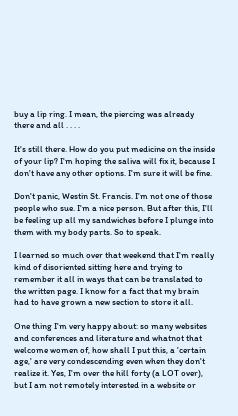buy a lip ring. I mean, the piercing was already there and all . . . .

It's still there. How do you put medicine on the inside of your lip? I'm hoping the saliva will fix it, because I don't have any other options. I'm sure it will be fine.

Don't panic, Westin St. Francis. I'm not one of those people who sue. I'm a nice person. But after this, I'll be feeling up all my sandwiches before I plunge into them with my body parts. So to speak.

I learned so much over that weekend that I'm really kind of disoriented sitting here and trying to remember it all in ways that can be translated to the written page. I know for a fact that my brain had to have grown a new section to store it all.

One thing I'm very happy about: so many websites and conferences and literature and whatnot that welcome women of, how shall I put this, a 'certain age,' are very condescending even when they don't realize it. Yes, I'm over the hill forty (a LOT over), but I am not remotely interested in a website or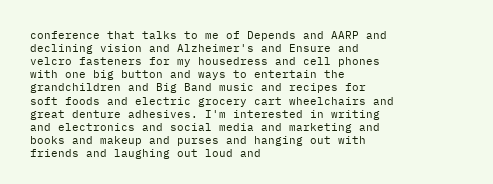conference that talks to me of Depends and AARP and declining vision and Alzheimer's and Ensure and velcro fasteners for my housedress and cell phones with one big button and ways to entertain the grandchildren and Big Band music and recipes for soft foods and electric grocery cart wheelchairs and great denture adhesives. I'm interested in writing and electronics and social media and marketing and books and makeup and purses and hanging out with friends and laughing out loud and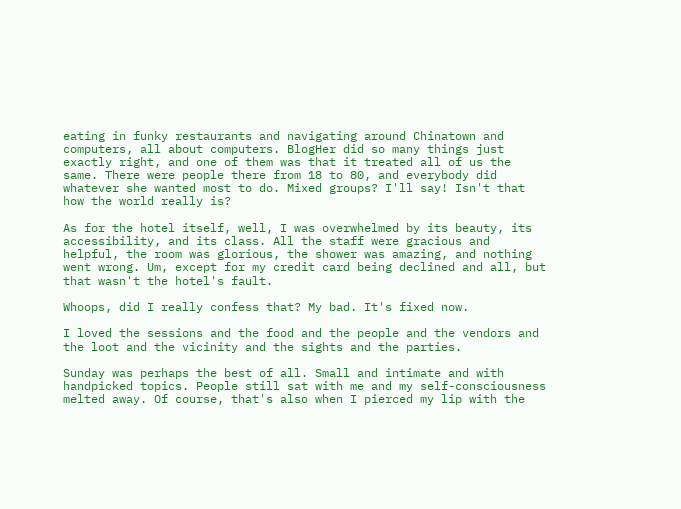eating in funky restaurants and navigating around Chinatown and computers, all about computers. BlogHer did so many things just exactly right, and one of them was that it treated all of us the same. There were people there from 18 to 80, and everybody did whatever she wanted most to do. Mixed groups? I'll say! Isn't that how the world really is?

As for the hotel itself, well, I was overwhelmed by its beauty, its accessibility, and its class. All the staff were gracious and helpful, the room was glorious, the shower was amazing, and nothing went wrong. Um, except for my credit card being declined and all, but that wasn't the hotel's fault.

Whoops, did I really confess that? My bad. It's fixed now.

I loved the sessions and the food and the people and the vendors and the loot and the vicinity and the sights and the parties.

Sunday was perhaps the best of all. Small and intimate and with handpicked topics. People still sat with me and my self-consciousness melted away. Of course, that's also when I pierced my lip with the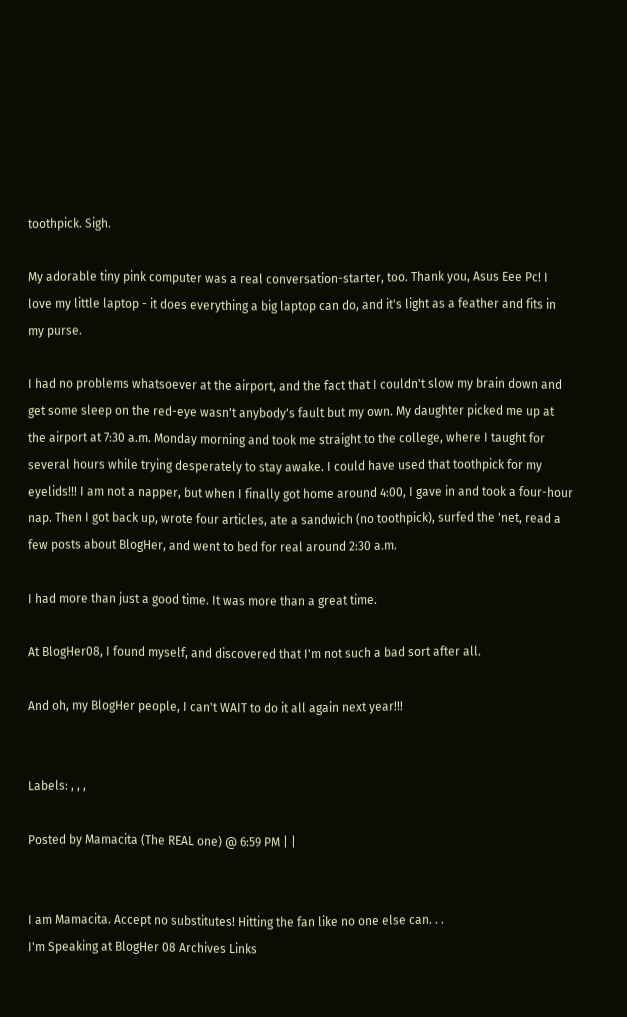toothpick. Sigh.

My adorable tiny pink computer was a real conversation-starter, too. Thank you, Asus Eee Pc! I love my little laptop - it does everything a big laptop can do, and it's light as a feather and fits in my purse.

I had no problems whatsoever at the airport, and the fact that I couldn't slow my brain down and get some sleep on the red-eye wasn't anybody's fault but my own. My daughter picked me up at the airport at 7:30 a.m. Monday morning and took me straight to the college, where I taught for several hours while trying desperately to stay awake. I could have used that toothpick for my eyelids!!! I am not a napper, but when I finally got home around 4:00, I gave in and took a four-hour nap. Then I got back up, wrote four articles, ate a sandwich (no toothpick), surfed the 'net, read a few posts about BlogHer, and went to bed for real around 2:30 a.m.

I had more than just a good time. It was more than a great time.

At BlogHer08, I found myself, and discovered that I'm not such a bad sort after all.

And oh, my BlogHer people, I can't WAIT to do it all again next year!!!


Labels: , , ,

Posted by Mamacita (The REAL one) @ 6:59 PM | |


I am Mamacita. Accept no substitutes! Hitting the fan like no one else can. . .
I'm Speaking at BlogHer 08 Archives Links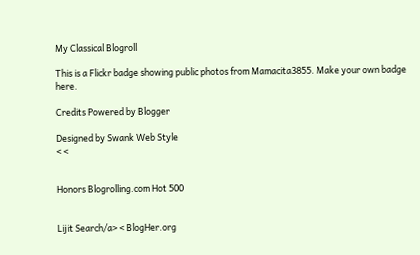My Classical Blogroll

This is a Flickr badge showing public photos from Mamacita3855. Make your own badge here.

Credits Powered by Blogger

Designed by Swank Web Style
< <


Honors Blogrolling.com Hot 500


Lijit Search/a> < BlogHer.org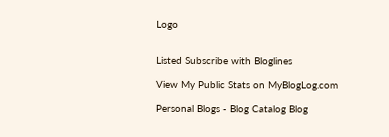Logo


Listed Subscribe with Bloglines

View My Public Stats on MyBlogLog.com

Personal Blogs - Blog Catalog Blog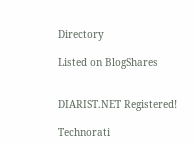Directory

Listed on BlogShares


DIARIST.NET Registered!

Technorati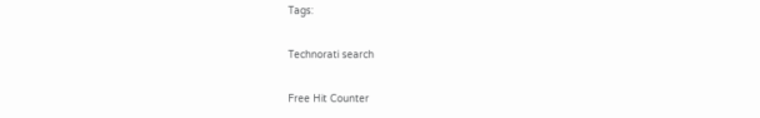Tags:

Technorati search

Free Hit Counter